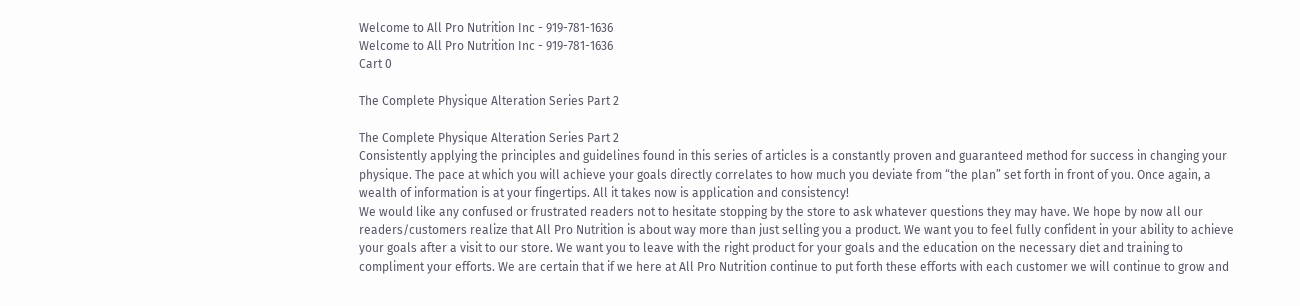Welcome to All Pro Nutrition Inc - 919-781-1636
Welcome to All Pro Nutrition Inc - 919-781-1636
Cart 0

The Complete Physique Alteration Series Part 2

The Complete Physique Alteration Series Part 2
Consistently applying the principles and guidelines found in this series of articles is a constantly proven and guaranteed method for success in changing your physique. The pace at which you will achieve your goals directly correlates to how much you deviate from “the plan” set forth in front of you. Once again, a wealth of information is at your fingertips. All it takes now is application and consistency!
We would like any confused or frustrated readers not to hesitate stopping by the store to ask whatever questions they may have. We hope by now all our readers/customers realize that All Pro Nutrition is about way more than just selling you a product. We want you to feel fully confident in your ability to achieve your goals after a visit to our store. We want you to leave with the right product for your goals and the education on the necessary diet and training to compliment your efforts. We are certain that if we here at All Pro Nutrition continue to put forth these efforts with each customer we will continue to grow and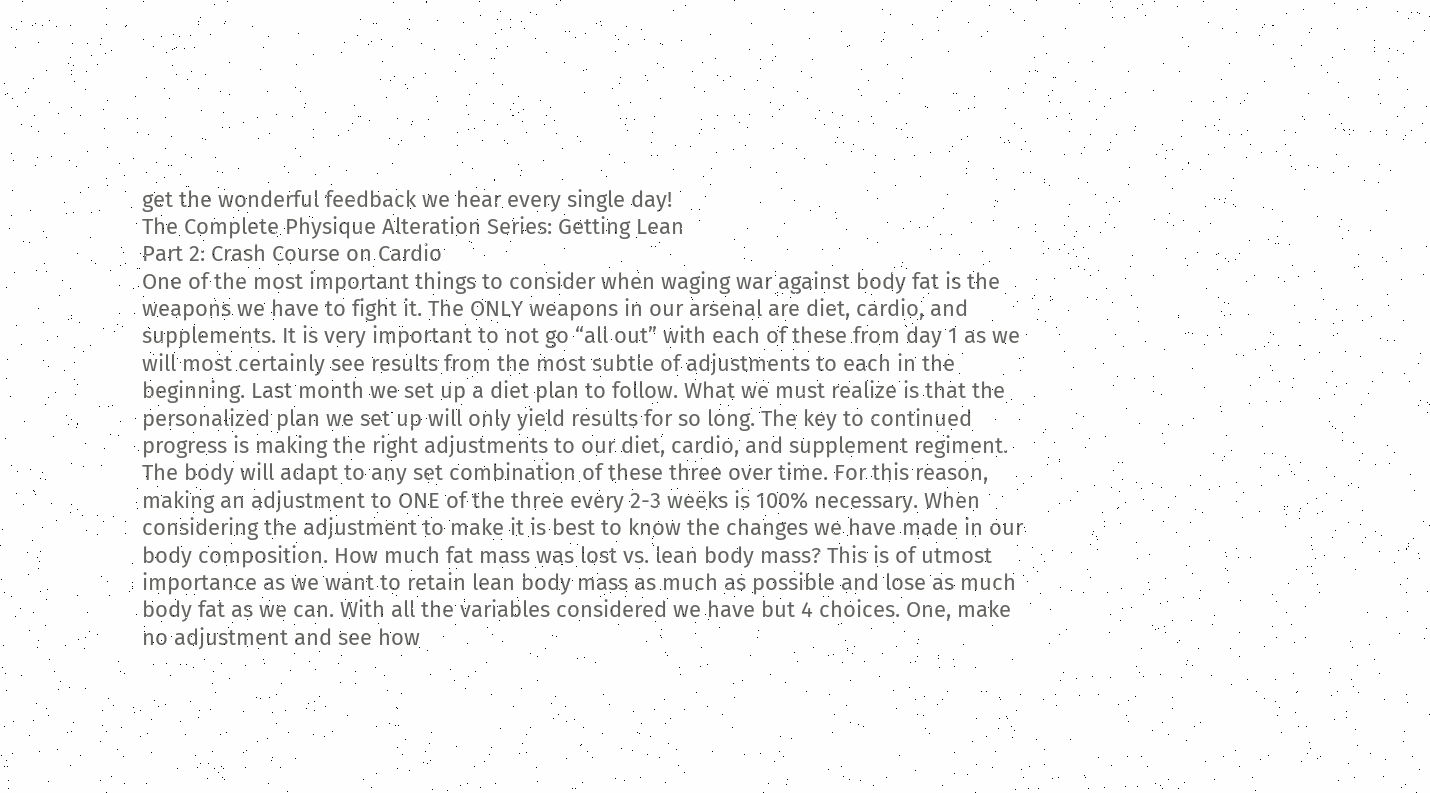get the wonderful feedback we hear every single day!
The Complete Physique Alteration Series: Getting Lean
Part 2: Crash Course on Cardio
One of the most important things to consider when waging war against body fat is the weapons we have to fight it. The ONLY weapons in our arsenal are diet, cardio, and supplements. It is very important to not go “all out” with each of these from day 1 as we will most certainly see results from the most subtle of adjustments to each in the beginning. Last month we set up a diet plan to follow. What we must realize is that the personalized plan we set up will only yield results for so long. The key to continued progress is making the right adjustments to our diet, cardio, and supplement regiment. The body will adapt to any set combination of these three over time. For this reason, making an adjustment to ONE of the three every 2-3 weeks is 100% necessary. When considering the adjustment to make it is best to know the changes we have made in our body composition. How much fat mass was lost vs. lean body mass? This is of utmost importance as we want to retain lean body mass as much as possible and lose as much body fat as we can. With all the variables considered we have but 4 choices. One, make no adjustment and see how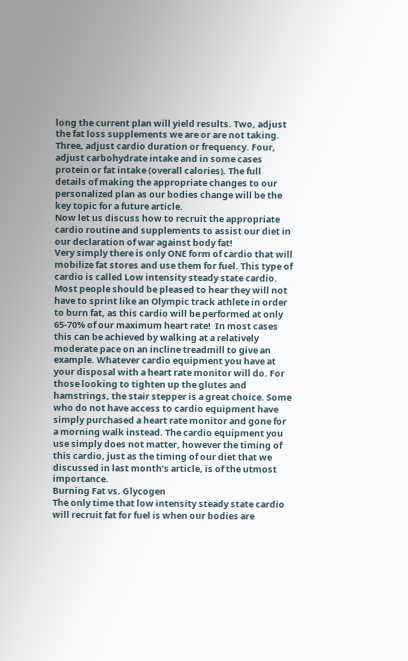long the current plan will yield results. Two, adjust the fat loss supplements we are or are not taking. Three, adjust cardio duration or frequency. Four, adjust carbohydrate intake and in some cases protein or fat intake (overall calories). The full details of making the appropriate changes to our personalized plan as our bodies change will be the key topic for a future article.
Now let us discuss how to recruit the appropriate cardio routine and supplements to assist our diet in our declaration of war against body fat!
Very simply there is only ONE form of cardio that will mobilize fat stores and use them for fuel. This type of cardio is called Low intensity steady state cardio. Most people should be pleased to hear they will not have to sprint like an Olympic track athlete in order to burn fat, as this cardio will be performed at only 65-70% of our maximum heart rate!  In most cases this can be achieved by walking at a relatively moderate pace on an incline treadmill to give an example. Whatever cardio equipment you have at your disposal with a heart rate monitor will do. For those looking to tighten up the glutes and hamstrings, the stair stepper is a great choice. Some who do not have access to cardio equipment have simply purchased a heart rate monitor and gone for a morning walk instead. The cardio equipment you use simply does not matter, however the timing of this cardio, just as the timing of our diet that we discussed in last month’s article, is of the utmost importance.
Burning Fat vs. Glycogen
The only time that low intensity steady state cardio will recruit fat for fuel is when our bodies are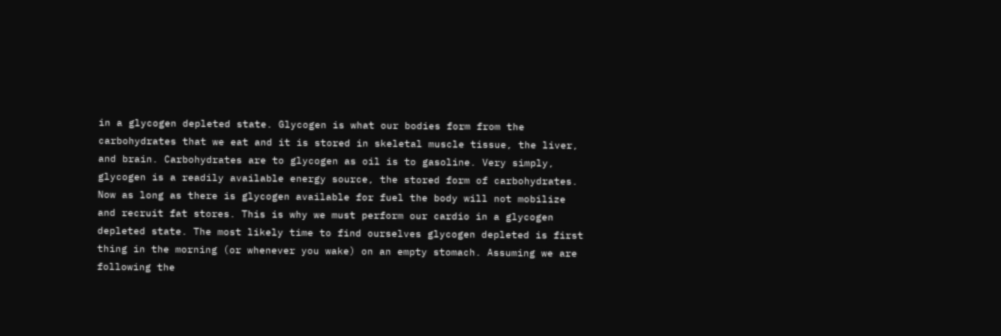in a glycogen depleted state. Glycogen is what our bodies form from the carbohydrates that we eat and it is stored in skeletal muscle tissue, the liver, and brain. Carbohydrates are to glycogen as oil is to gasoline. Very simply, glycogen is a readily available energy source, the stored form of carbohydrates.
Now as long as there is glycogen available for fuel the body will not mobilize and recruit fat stores. This is why we must perform our cardio in a glycogen depleted state. The most likely time to find ourselves glycogen depleted is first thing in the morning (or whenever you wake) on an empty stomach. Assuming we are following the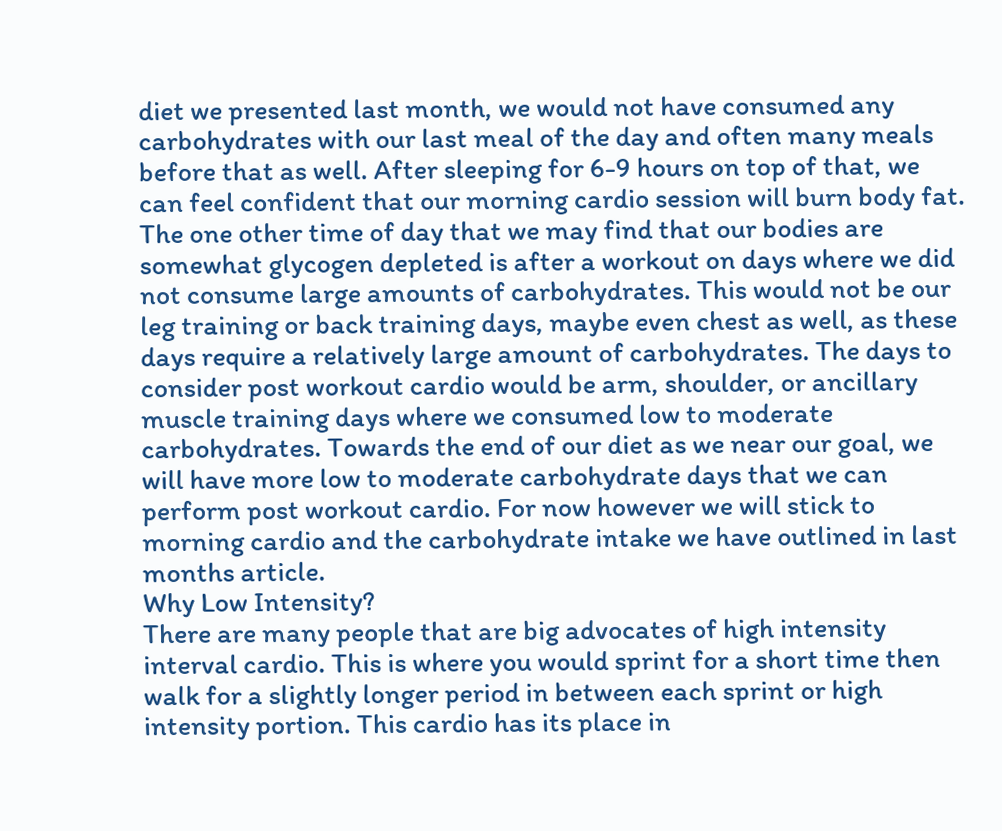diet we presented last month, we would not have consumed any carbohydrates with our last meal of the day and often many meals before that as well. After sleeping for 6-9 hours on top of that, we can feel confident that our morning cardio session will burn body fat.
The one other time of day that we may find that our bodies are somewhat glycogen depleted is after a workout on days where we did not consume large amounts of carbohydrates. This would not be our leg training or back training days, maybe even chest as well, as these days require a relatively large amount of carbohydrates. The days to consider post workout cardio would be arm, shoulder, or ancillary muscle training days where we consumed low to moderate carbohydrates. Towards the end of our diet as we near our goal, we will have more low to moderate carbohydrate days that we can perform post workout cardio. For now however we will stick to morning cardio and the carbohydrate intake we have outlined in last months article.
Why Low Intensity?
There are many people that are big advocates of high intensity interval cardio. This is where you would sprint for a short time then walk for a slightly longer period in between each sprint or high intensity portion. This cardio has its place in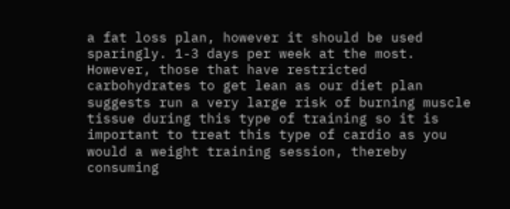a fat loss plan, however it should be used sparingly. 1-3 days per week at the most. However, those that have restricted carbohydrates to get lean as our diet plan suggests run a very large risk of burning muscle tissue during this type of training so it is important to treat this type of cardio as you would a weight training session, thereby consuming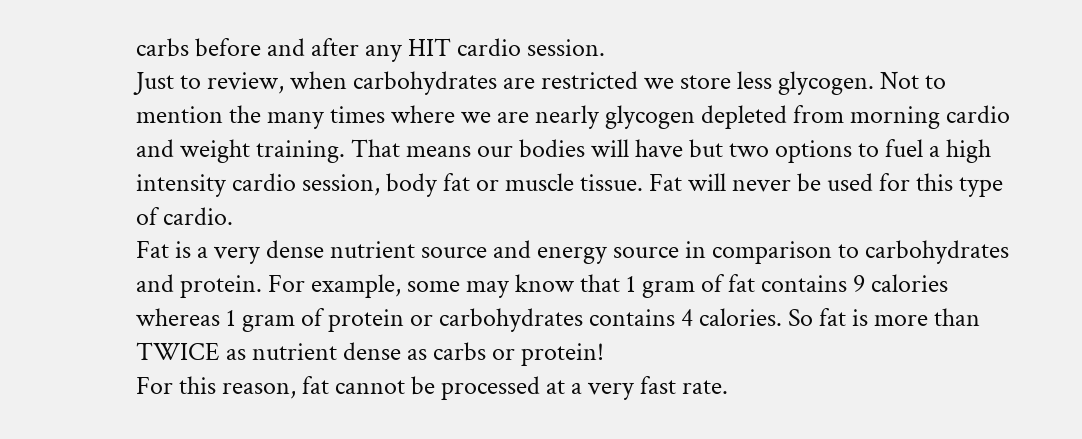carbs before and after any HIT cardio session.
Just to review, when carbohydrates are restricted we store less glycogen. Not to mention the many times where we are nearly glycogen depleted from morning cardio and weight training. That means our bodies will have but two options to fuel a high intensity cardio session, body fat or muscle tissue. Fat will never be used for this type of cardio.
Fat is a very dense nutrient source and energy source in comparison to carbohydrates and protein. For example, some may know that 1 gram of fat contains 9 calories whereas 1 gram of protein or carbohydrates contains 4 calories. So fat is more than TWICE as nutrient dense as carbs or protein!
For this reason, fat cannot be processed at a very fast rate.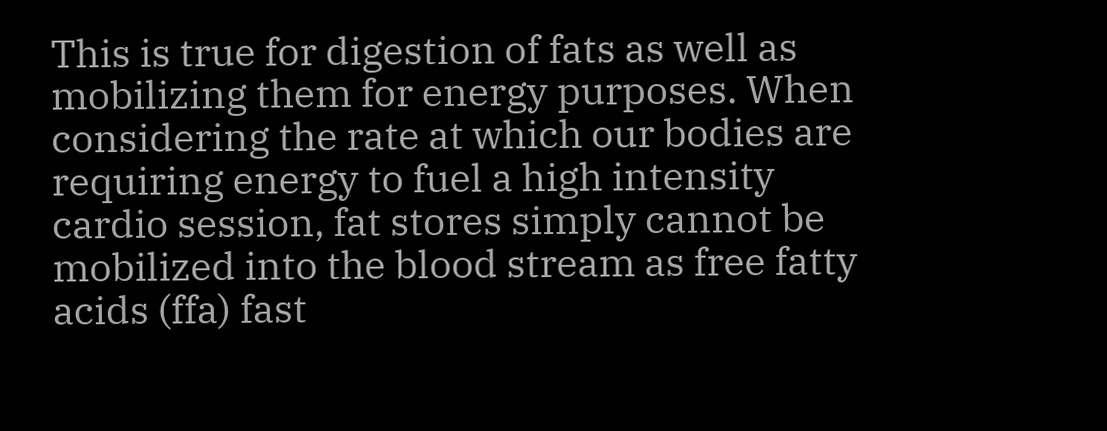This is true for digestion of fats as well as mobilizing them for energy purposes. When considering the rate at which our bodies are requiring energy to fuel a high intensity cardio session, fat stores simply cannot be mobilized into the blood stream as free fatty acids (ffa) fast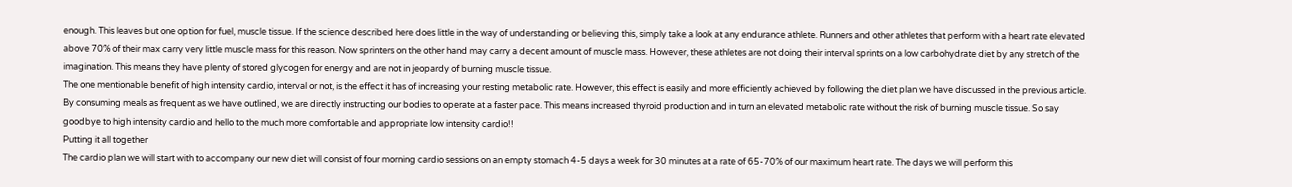enough. This leaves but one option for fuel, muscle tissue. If the science described here does little in the way of understanding or believing this, simply take a look at any endurance athlete. Runners and other athletes that perform with a heart rate elevated above 70% of their max carry very little muscle mass for this reason. Now sprinters on the other hand may carry a decent amount of muscle mass. However, these athletes are not doing their interval sprints on a low carbohydrate diet by any stretch of the imagination. This means they have plenty of stored glycogen for energy and are not in jeopardy of burning muscle tissue.
The one mentionable benefit of high intensity cardio, interval or not, is the effect it has of increasing your resting metabolic rate. However, this effect is easily and more efficiently achieved by following the diet plan we have discussed in the previous article. By consuming meals as frequent as we have outlined, we are directly instructing our bodies to operate at a faster pace. This means increased thyroid production and in turn an elevated metabolic rate without the risk of burning muscle tissue. So say goodbye to high intensity cardio and hello to the much more comfortable and appropriate low intensity cardio!!
Putting it all together
The cardio plan we will start with to accompany our new diet will consist of four morning cardio sessions on an empty stomach 4-5 days a week for 30 minutes at a rate of 65-70% of our maximum heart rate. The days we will perform this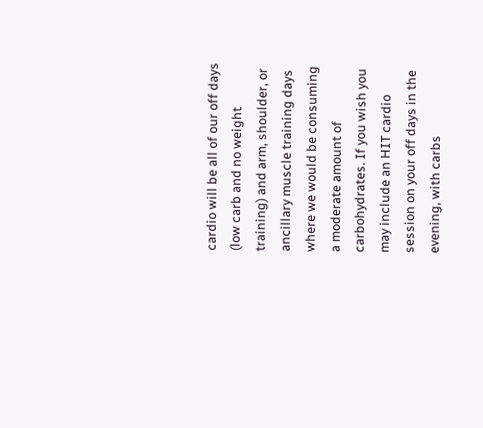cardio will be all of our off days (low carb and no weight training) and arm, shoulder, or ancillary muscle training days where we would be consuming a moderate amount of carbohydrates. If you wish you may include an HIT cardio session on your off days in the evening, with carbs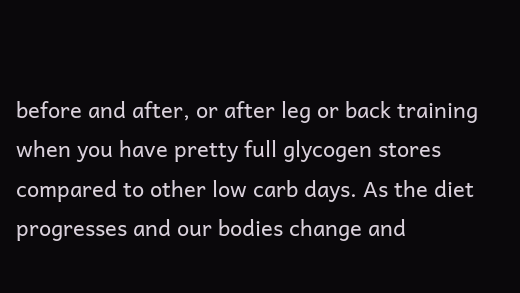before and after, or after leg or back training when you have pretty full glycogen stores compared to other low carb days. As the diet progresses and our bodies change and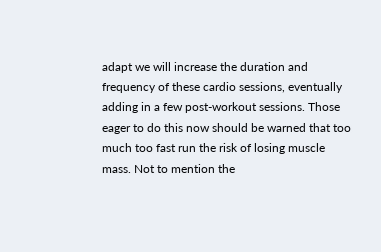adapt we will increase the duration and frequency of these cardio sessions, eventually adding in a few post-workout sessions. Those eager to do this now should be warned that too much too fast run the risk of losing muscle mass. Not to mention the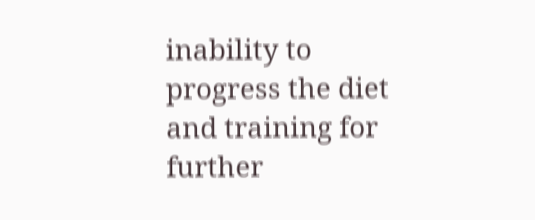inability to progress the diet and training for further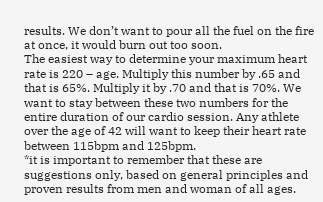results. We don’t want to pour all the fuel on the fire at once, it would burn out too soon.
The easiest way to determine your maximum heart rate is 220 – age. Multiply this number by .65 and that is 65%. Multiply it by .70 and that is 70%. We want to stay between these two numbers for the entire duration of our cardio session. Any athlete over the age of 42 will want to keep their heart rate between 115bpm and 125bpm.
*it is important to remember that these are suggestions only, based on general principles and proven results from men and woman of all ages.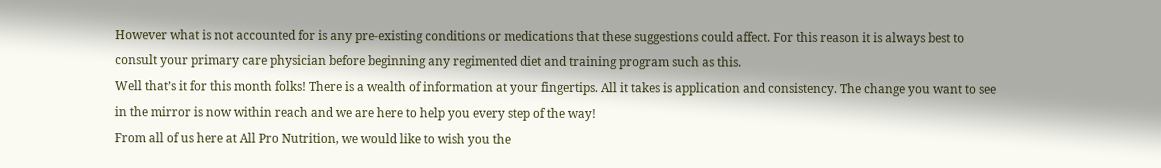However what is not accounted for is any pre-existing conditions or medications that these suggestions could affect. For this reason it is always best to consult your primary care physician before beginning any regimented diet and training program such as this.
Well that’s it for this month folks! There is a wealth of information at your fingertips. All it takes is application and consistency. The change you want to see in the mirror is now within reach and we are here to help you every step of the way!
From all of us here at All Pro Nutrition, we would like to wish you the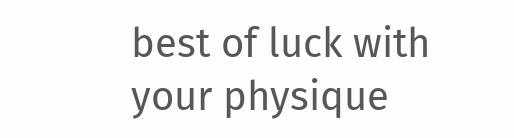best of luck with your physique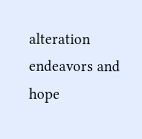alteration endeavors and hope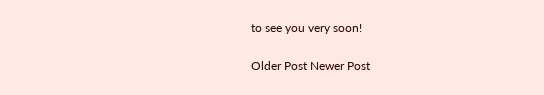to see you very soon!

Older Post Newer Post